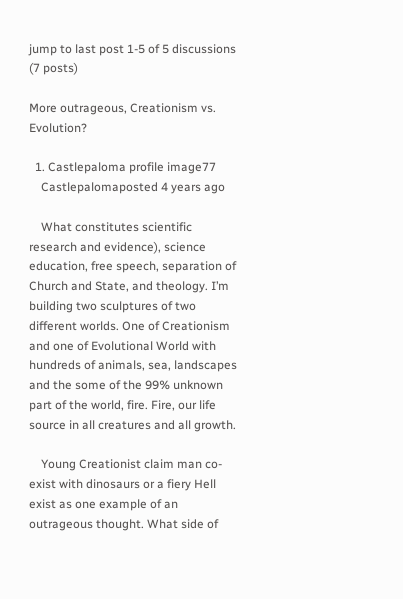jump to last post 1-5 of 5 discussions (7 posts)

More outrageous, Creationism vs. Evolution?

  1. Castlepaloma profile image77
    Castlepalomaposted 4 years ago

    What constitutes scientific research and evidence), science education, free speech, separation of Church and State, and theology. I’m building two sculptures of two different worlds. One of Creationism and one of Evolutional World with hundreds of animals, sea, landscapes and the some of the 99% unknown part of the world, fire. Fire, our life source in all creatures and all growth.

    Young Creationist claim man co-exist with dinosaurs or a fiery Hell exist as one example of an outrageous thought. What side of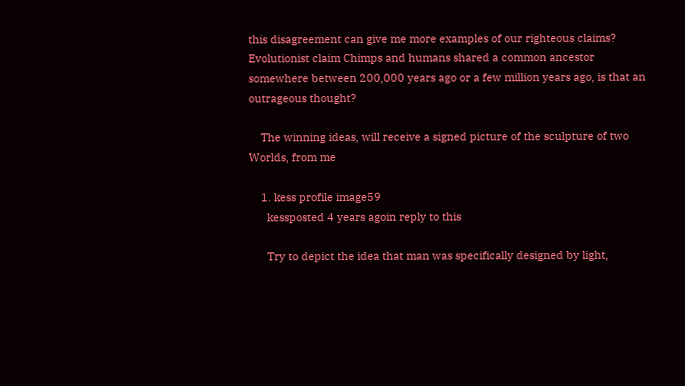this disagreement can give me more examples of our righteous claims? Evolutionist claim Chimps and humans shared a common ancestor somewhere between 200,000 years ago or a few million years ago, is that an outrageous thought?

    The winning ideas, will receive a signed picture of the sculpture of two Worlds, from me

    1. kess profile image59
      kessposted 4 years agoin reply to this

      Try to depict the idea that man was specifically designed by light,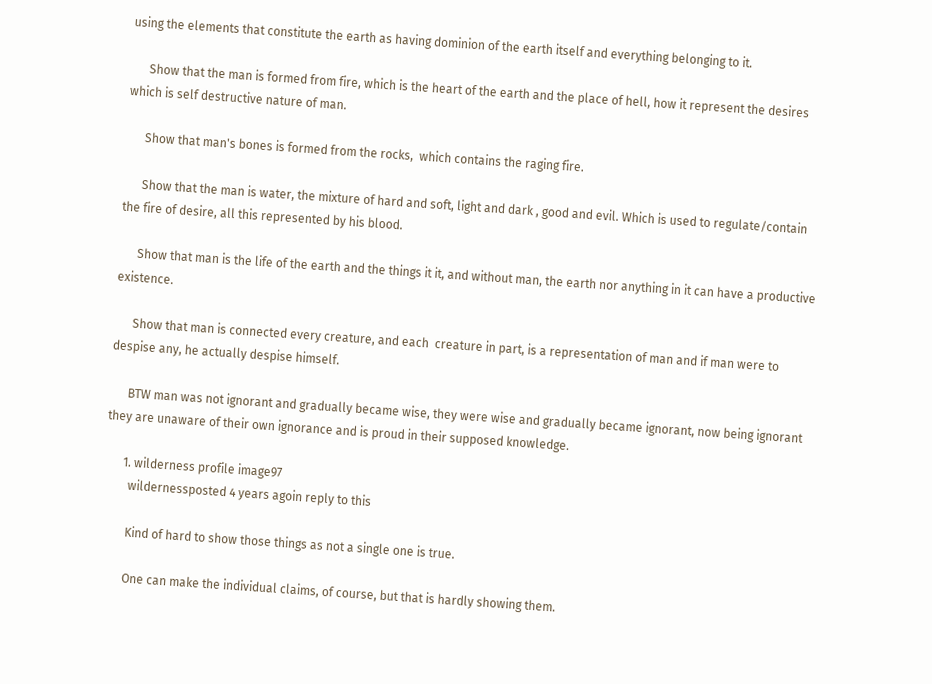using the elements that constitute the earth as having dominion of the earth itself and everything belonging to it.

      Show that the man is formed from fire, which is the heart of the earth and the place of hell, how it represent the desires which is self destructive nature of man.

      Show that man's bones is formed from the rocks,  which contains the raging fire.

      Show that the man is water, the mixture of hard and soft, light and dark , good and evil. Which is used to regulate/contain the fire of desire, all this represented by his blood.

      Show that man is the life of the earth and the things it it, and without man, the earth nor anything in it can have a productive existence.

      Show that man is connected every creature, and each  creature in part, is a representation of man and if man were to despise any, he actually despise himself.

      BTW man was not ignorant and gradually became wise, they were wise and gradually became ignorant, now being ignorant they are unaware of their own ignorance and is proud in their supposed knowledge.

      1. wilderness profile image97
        wildernessposted 4 years agoin reply to this

        Kind of hard to show those things as not a single one is true.

        One can make the individual claims, of course, but that is hardly showing them.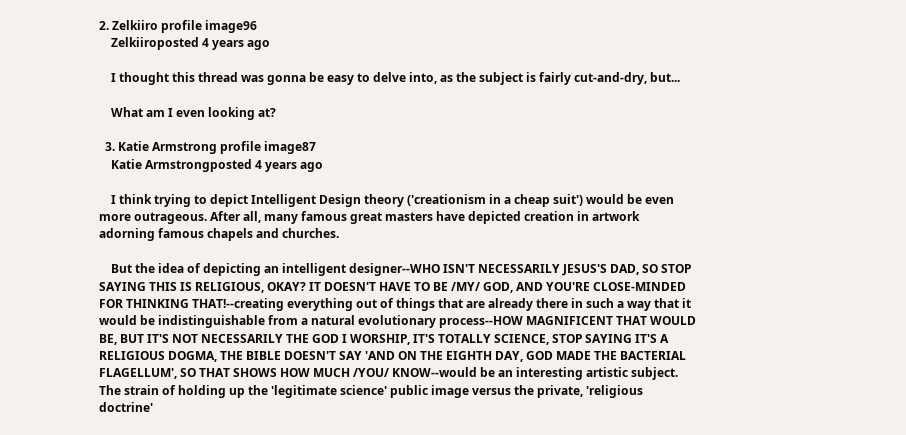2. Zelkiiro profile image96
    Zelkiiroposted 4 years ago

    I thought this thread was gonna be easy to delve into, as the subject is fairly cut-and-dry, but...

    What am I even looking at?

  3. Katie Armstrong profile image87
    Katie Armstrongposted 4 years ago

    I think trying to depict Intelligent Design theory ('creationism in a cheap suit') would be even more outrageous. After all, many famous great masters have depicted creation in artwork adorning famous chapels and churches.

    But the idea of depicting an intelligent designer--WHO ISN'T NECESSARILY JESUS'S DAD, SO STOP SAYING THIS IS RELIGIOUS, OKAY? IT DOESN'T HAVE TO BE /MY/ GOD, AND YOU'RE CLOSE-MINDED FOR THINKING THAT!--creating everything out of things that are already there in such a way that it would be indistinguishable from a natural evolutionary process--HOW MAGNIFICENT THAT WOULD BE, BUT IT'S NOT NECESSARILY THE GOD I WORSHIP, IT'S TOTALLY SCIENCE, STOP SAYING IT'S A RELIGIOUS DOGMA, THE BIBLE DOESN'T SAY 'AND ON THE EIGHTH DAY, GOD MADE THE BACTERIAL FLAGELLUM', SO THAT SHOWS HOW MUCH /YOU/ KNOW--would be an interesting artistic subject. The strain of holding up the 'legitimate science' public image versus the private, 'religious doctrine'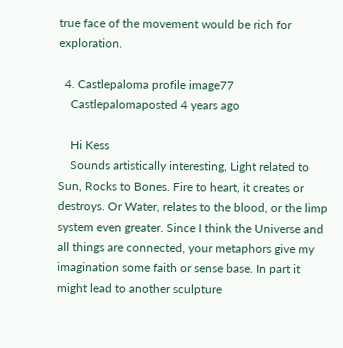true face of the movement would be rich for exploration.

  4. Castlepaloma profile image77
    Castlepalomaposted 4 years ago

    Hi Kess
    Sounds artistically interesting, Light related to Sun, Rocks to Bones. Fire to heart, it creates or destroys. Or Water, relates to the blood, or the limp system even greater. Since I think the Universe and all things are connected, your metaphors give my imagination some faith or sense base. In part it might lead to another sculpture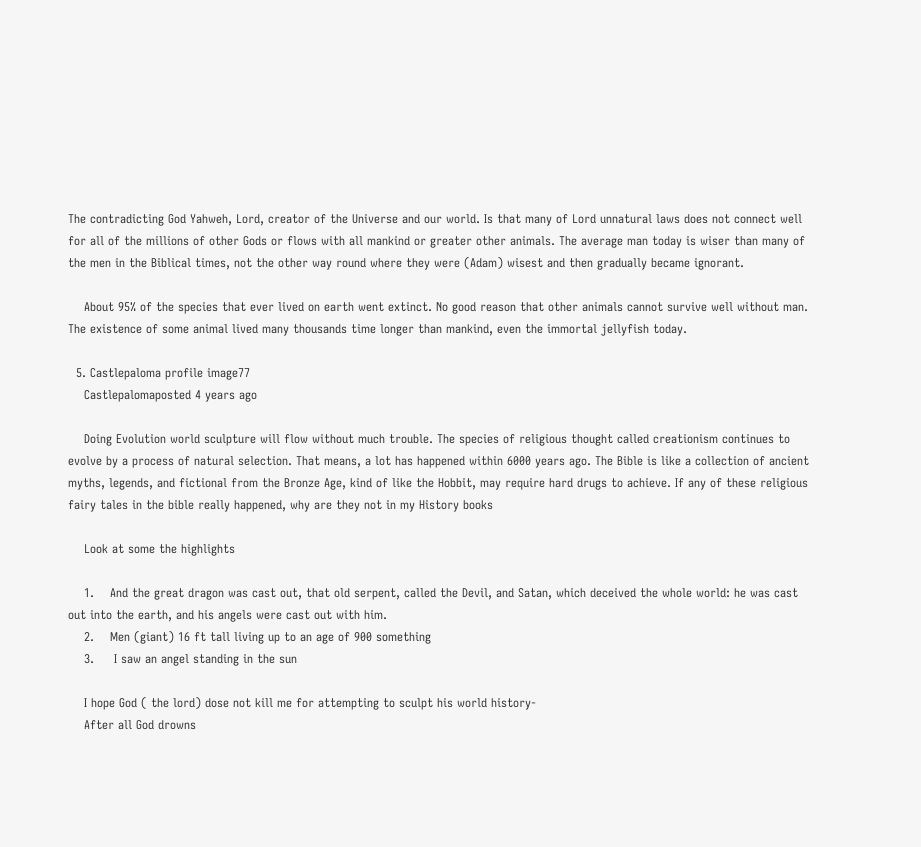The contradicting God Yahweh, Lord, creator of the Universe and our world. Is that many of Lord unnatural laws does not connect well for all of the millions of other Gods or flows with all mankind or greater other animals. The average man today is wiser than many of the men in the Biblical times, not the other way round where they were (Adam) wisest and then gradually became ignorant.

    About 95% of the species that ever lived on earth went extinct. No good reason that other animals cannot survive well without man. The existence of some animal lived many thousands time longer than mankind, even the immortal jellyfish today.

  5. Castlepaloma profile image77
    Castlepalomaposted 4 years ago

    Doing Evolution world sculpture will flow without much trouble. The species of religious thought called creationism continues to evolve by a process of natural selection. That means, a lot has happened within 6000 years ago. The Bible is like a collection of ancient myths, legends, and fictional from the Bronze Age, kind of like the Hobbit, may require hard drugs to achieve. If any of these religious fairy tales in the bible really happened, why are they not in my History books

    Look at some the highlights

    1.    And the great dragon was cast out, that old serpent, called the Devil, and Satan, which deceived the whole world: he was cast out into the earth, and his angels were cast out with him.
    2.    Men (giant) 16 ft tall living up to an age of 900 something
    3.     I saw an angel standing in the sun

    I hope God ( the lord) dose not kill me for attempting to sculpt his world history-
    After all God drowns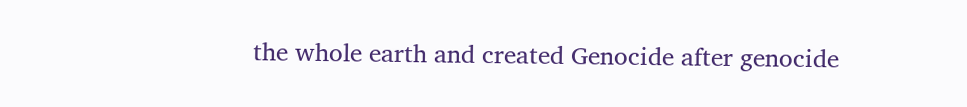the whole earth and created Genocide after genocide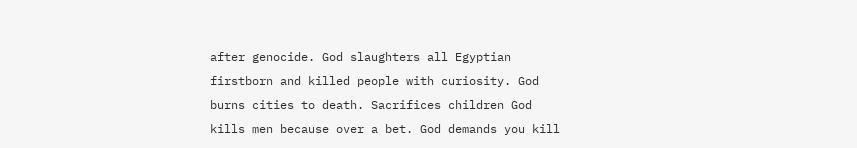after genocide. God slaughters all Egyptian firstborn and killed people with curiosity. God burns cities to death. Sacrifices children God kills men because over a bet. God demands you kill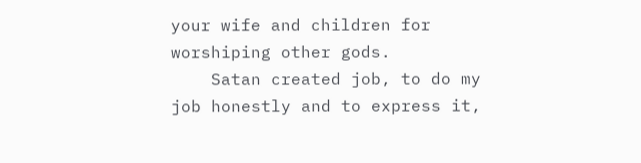your wife and children for worshiping other gods.
    Satan created job, to do my job honestly and to express it,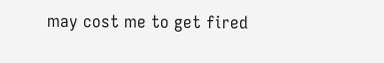may cost me to get fired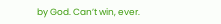by God. Can’t win, ever.